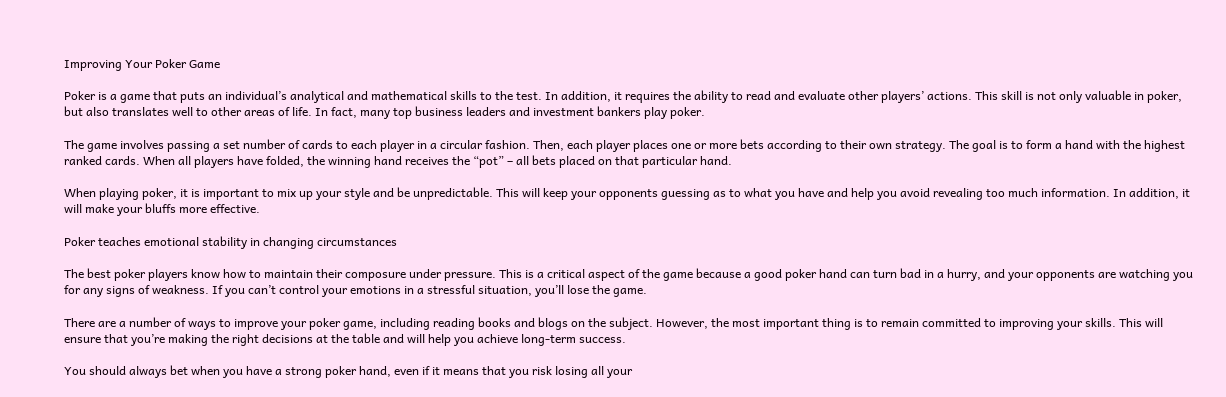Improving Your Poker Game

Poker is a game that puts an individual’s analytical and mathematical skills to the test. In addition, it requires the ability to read and evaluate other players’ actions. This skill is not only valuable in poker, but also translates well to other areas of life. In fact, many top business leaders and investment bankers play poker.

The game involves passing a set number of cards to each player in a circular fashion. Then, each player places one or more bets according to their own strategy. The goal is to form a hand with the highest ranked cards. When all players have folded, the winning hand receives the “pot” – all bets placed on that particular hand.

When playing poker, it is important to mix up your style and be unpredictable. This will keep your opponents guessing as to what you have and help you avoid revealing too much information. In addition, it will make your bluffs more effective.

Poker teaches emotional stability in changing circumstances

The best poker players know how to maintain their composure under pressure. This is a critical aspect of the game because a good poker hand can turn bad in a hurry, and your opponents are watching you for any signs of weakness. If you can’t control your emotions in a stressful situation, you’ll lose the game.

There are a number of ways to improve your poker game, including reading books and blogs on the subject. However, the most important thing is to remain committed to improving your skills. This will ensure that you’re making the right decisions at the table and will help you achieve long-term success.

You should always bet when you have a strong poker hand, even if it means that you risk losing all your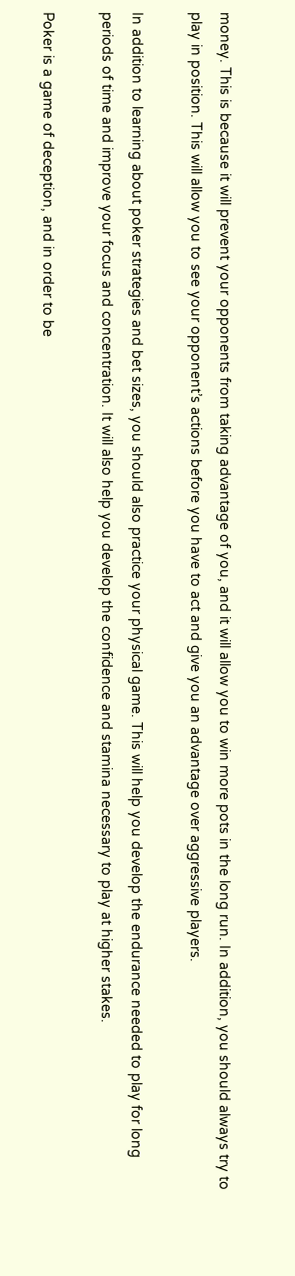money. This is because it will prevent your opponents from taking advantage of you, and it will allow you to win more pots in the long run. In addition, you should always try to play in position. This will allow you to see your opponent’s actions before you have to act and give you an advantage over aggressive players.

In addition to learning about poker strategies and bet sizes, you should also practice your physical game. This will help you develop the endurance needed to play for long periods of time and improve your focus and concentration. It will also help you develop the confidence and stamina necessary to play at higher stakes.

Poker is a game of deception, and in order to be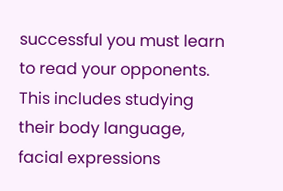successful you must learn to read your opponents. This includes studying their body language, facial expressions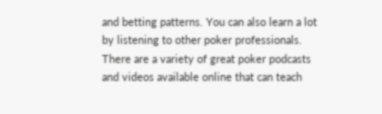and betting patterns. You can also learn a lot by listening to other poker professionals. There are a variety of great poker podcasts and videos available online that can teach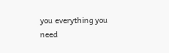you everything you need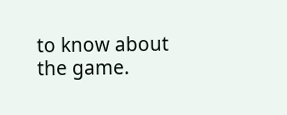to know about the game.